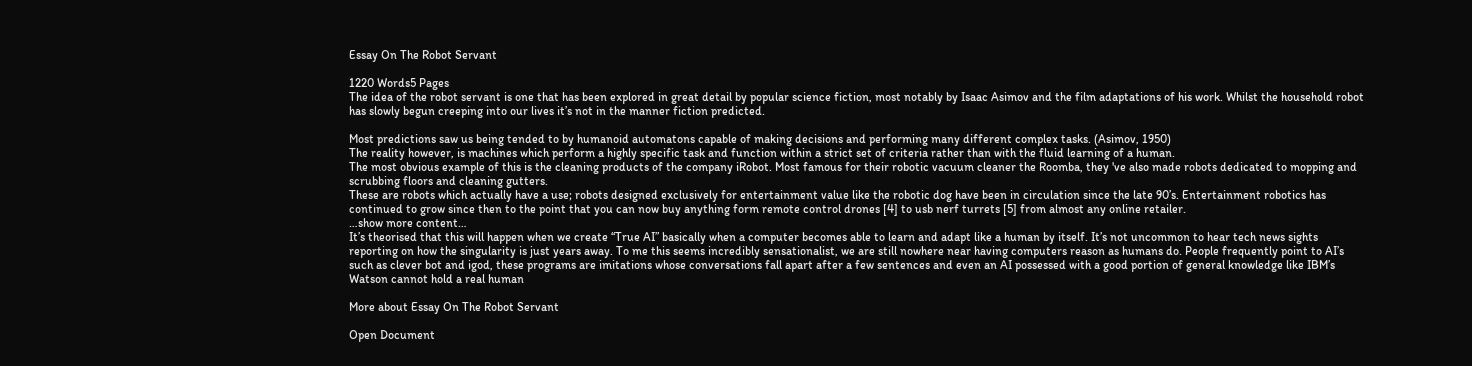Essay On The Robot Servant

1220 Words5 Pages
The idea of the robot servant is one that has been explored in great detail by popular science fiction, most notably by Isaac Asimov and the film adaptations of his work. Whilst the household robot has slowly begun creeping into our lives it’s not in the manner fiction predicted.

Most predictions saw us being tended to by humanoid automatons capable of making decisions and performing many different complex tasks. (Asimov, 1950)
The reality however, is machines which perform a highly specific task and function within a strict set of criteria rather than with the fluid learning of a human.
The most obvious example of this is the cleaning products of the company iRobot. Most famous for their robotic vacuum cleaner the Roomba, they 've also made robots dedicated to mopping and scrubbing floors and cleaning gutters.
These are robots which actually have a use; robots designed exclusively for entertainment value like the robotic dog have been in circulation since the late 90’s. Entertainment robotics has continued to grow since then to the point that you can now buy anything form remote control drones [4] to usb nerf turrets [5] from almost any online retailer.
…show more content…
It’s theorised that this will happen when we create “True AI” basically when a computer becomes able to learn and adapt like a human by itself. It’s not uncommon to hear tech news sights reporting on how the singularity is just years away. To me this seems incredibly sensationalist, we are still nowhere near having computers reason as humans do. People frequently point to AI’s such as clever bot and igod, these programs are imitations whose conversations fall apart after a few sentences and even an AI possessed with a good portion of general knowledge like IBM’s Watson cannot hold a real human

More about Essay On The Robot Servant

Open Document